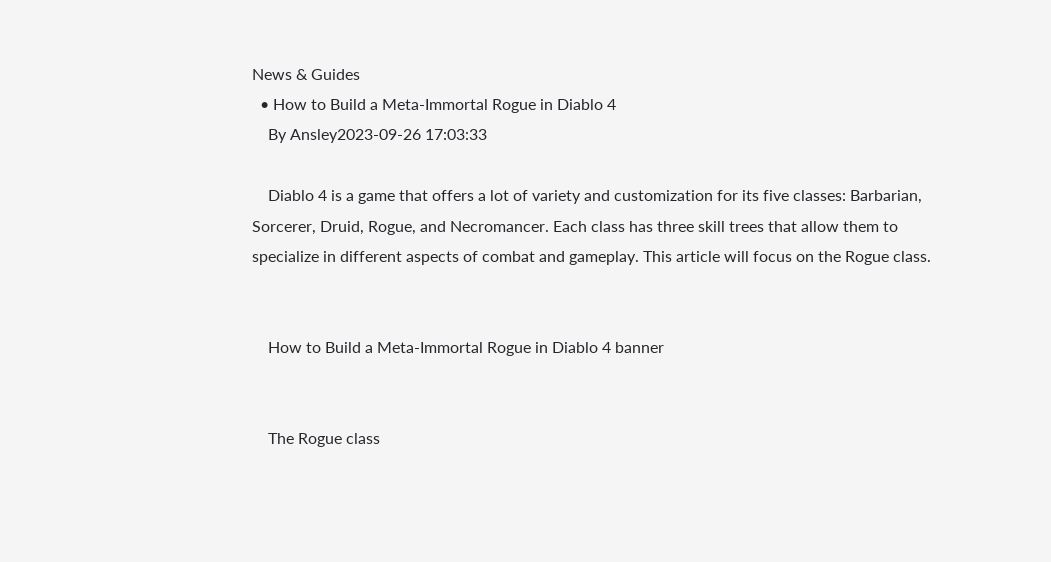News & Guides
  • How to Build a Meta-Immortal Rogue in Diablo 4
    By Ansley2023-09-26 17:03:33

    Diablo 4 is a game that offers a lot of variety and customization for its five classes: Barbarian, Sorcerer, Druid, Rogue, and Necromancer. Each class has three skill trees that allow them to specialize in different aspects of combat and gameplay. This article will focus on the Rogue class.


    How to Build a Meta-Immortal Rogue in Diablo 4 banner


    The Rogue class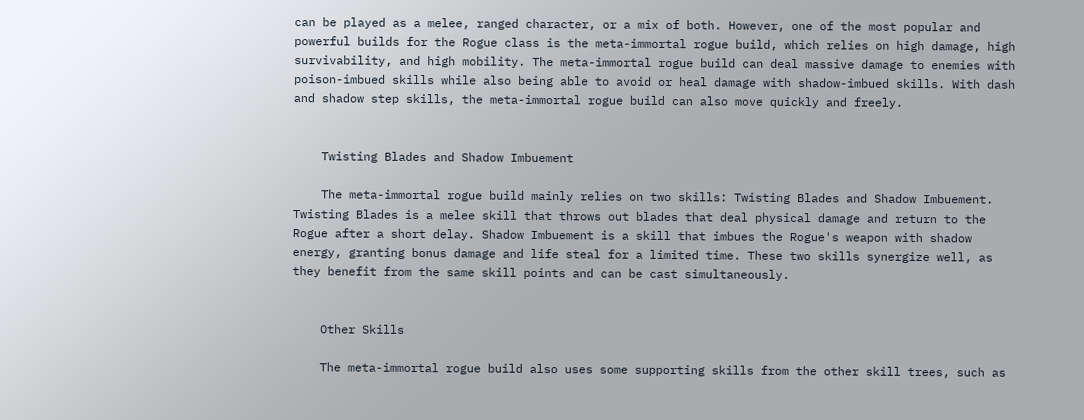can be played as a melee, ranged character, or a mix of both. However, one of the most popular and powerful builds for the Rogue class is the meta-immortal rogue build, which relies on high damage, high survivability, and high mobility. The meta-immortal rogue build can deal massive damage to enemies with poison-imbued skills while also being able to avoid or heal damage with shadow-imbued skills. With dash and shadow step skills, the meta-immortal rogue build can also move quickly and freely.


    Twisting Blades and Shadow Imbuement

    The meta-immortal rogue build mainly relies on two skills: Twisting Blades and Shadow Imbuement. Twisting Blades is a melee skill that throws out blades that deal physical damage and return to the Rogue after a short delay. Shadow Imbuement is a skill that imbues the Rogue's weapon with shadow energy, granting bonus damage and life steal for a limited time. These two skills synergize well, as they benefit from the same skill points and can be cast simultaneously.


    Other Skills

    The meta-immortal rogue build also uses some supporting skills from the other skill trees, such as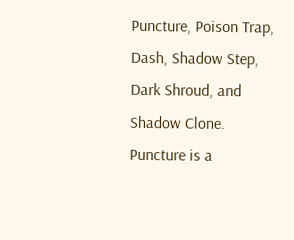Puncture, Poison Trap, Dash, Shadow Step, Dark Shroud, and Shadow Clone. Puncture is a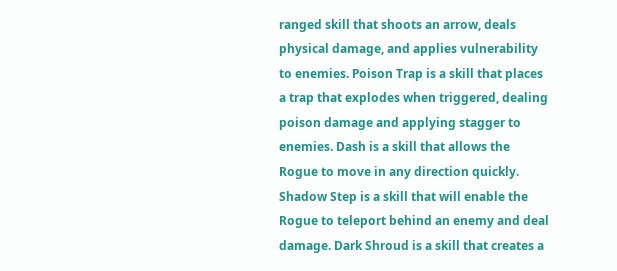ranged skill that shoots an arrow, deals physical damage, and applies vulnerability to enemies. Poison Trap is a skill that places a trap that explodes when triggered, dealing poison damage and applying stagger to enemies. Dash is a skill that allows the Rogue to move in any direction quickly. Shadow Step is a skill that will enable the Rogue to teleport behind an enemy and deal damage. Dark Shroud is a skill that creates a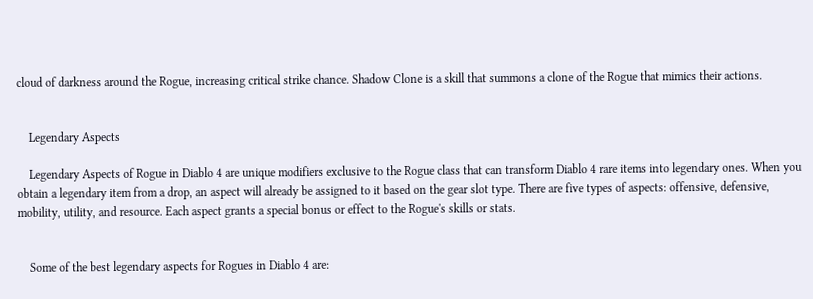cloud of darkness around the Rogue, increasing critical strike chance. Shadow Clone is a skill that summons a clone of the Rogue that mimics their actions.


    Legendary Aspects

    Legendary Aspects of Rogue in Diablo 4 are unique modifiers exclusive to the Rogue class that can transform Diablo 4 rare items into legendary ones. When you obtain a legendary item from a drop, an aspect will already be assigned to it based on the gear slot type. There are five types of aspects: offensive, defensive, mobility, utility, and resource. Each aspect grants a special bonus or effect to the Rogue's skills or stats.


    Some of the best legendary aspects for Rogues in Diablo 4 are: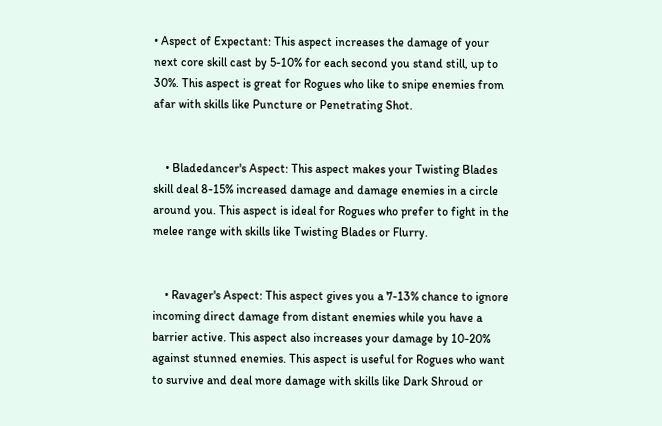• Aspect of Expectant: This aspect increases the damage of your next core skill cast by 5-10% for each second you stand still, up to 30%. This aspect is great for Rogues who like to snipe enemies from afar with skills like Puncture or Penetrating Shot.


    • Bladedancer's Aspect: This aspect makes your Twisting Blades skill deal 8-15% increased damage and damage enemies in a circle around you. This aspect is ideal for Rogues who prefer to fight in the melee range with skills like Twisting Blades or Flurry.


    • Ravager's Aspect: This aspect gives you a 7-13% chance to ignore incoming direct damage from distant enemies while you have a barrier active. This aspect also increases your damage by 10-20% against stunned enemies. This aspect is useful for Rogues who want to survive and deal more damage with skills like Dark Shroud or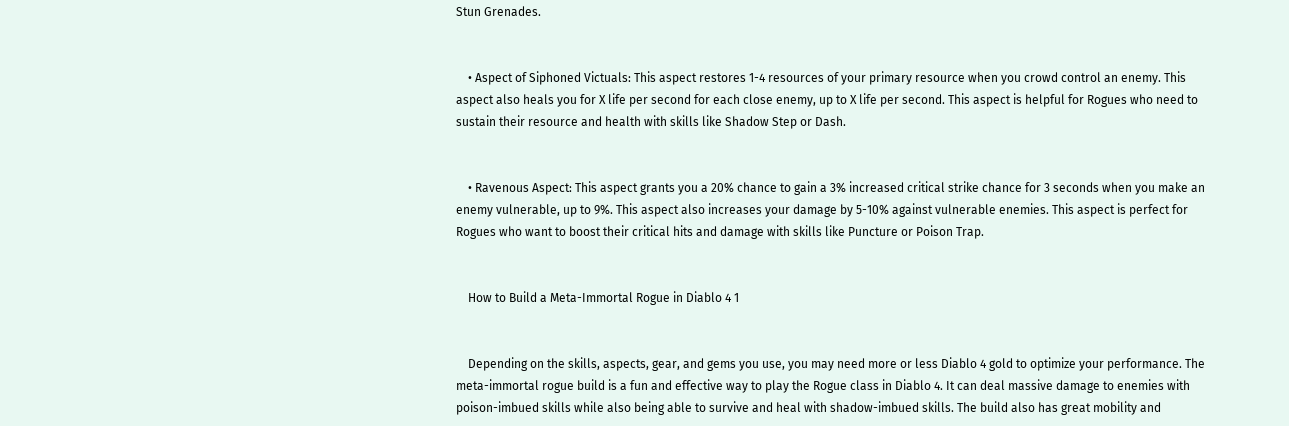Stun Grenades.


    • Aspect of Siphoned Victuals: This aspect restores 1-4 resources of your primary resource when you crowd control an enemy. This aspect also heals you for X life per second for each close enemy, up to X life per second. This aspect is helpful for Rogues who need to sustain their resource and health with skills like Shadow Step or Dash.


    • Ravenous Aspect: This aspect grants you a 20% chance to gain a 3% increased critical strike chance for 3 seconds when you make an enemy vulnerable, up to 9%. This aspect also increases your damage by 5-10% against vulnerable enemies. This aspect is perfect for Rogues who want to boost their critical hits and damage with skills like Puncture or Poison Trap.


    How to Build a Meta-Immortal Rogue in Diablo 4 1


    Depending on the skills, aspects, gear, and gems you use, you may need more or less Diablo 4 gold to optimize your performance. The meta-immortal rogue build is a fun and effective way to play the Rogue class in Diablo 4. It can deal massive damage to enemies with poison-imbued skills while also being able to survive and heal with shadow-imbued skills. The build also has great mobility and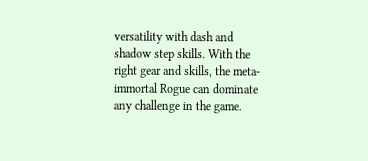versatility with dash and shadow step skills. With the right gear and skills, the meta-immortal Rogue can dominate any challenge in the game.